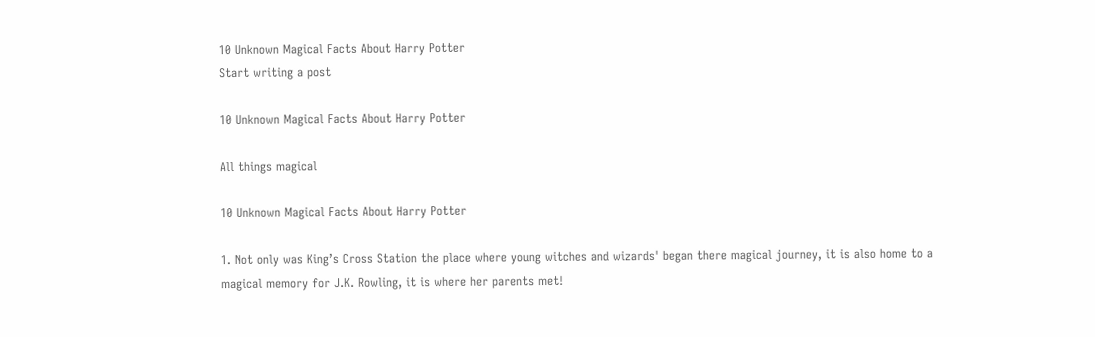10 Unknown Magical Facts About Harry Potter
Start writing a post

10 Unknown Magical Facts About Harry Potter

All things magical

10 Unknown Magical Facts About Harry Potter

1. Not only was King’s Cross Station the place where young witches and wizards' began there magical journey, it is also home to a magical memory for J.K. Rowling, it is where her parents met!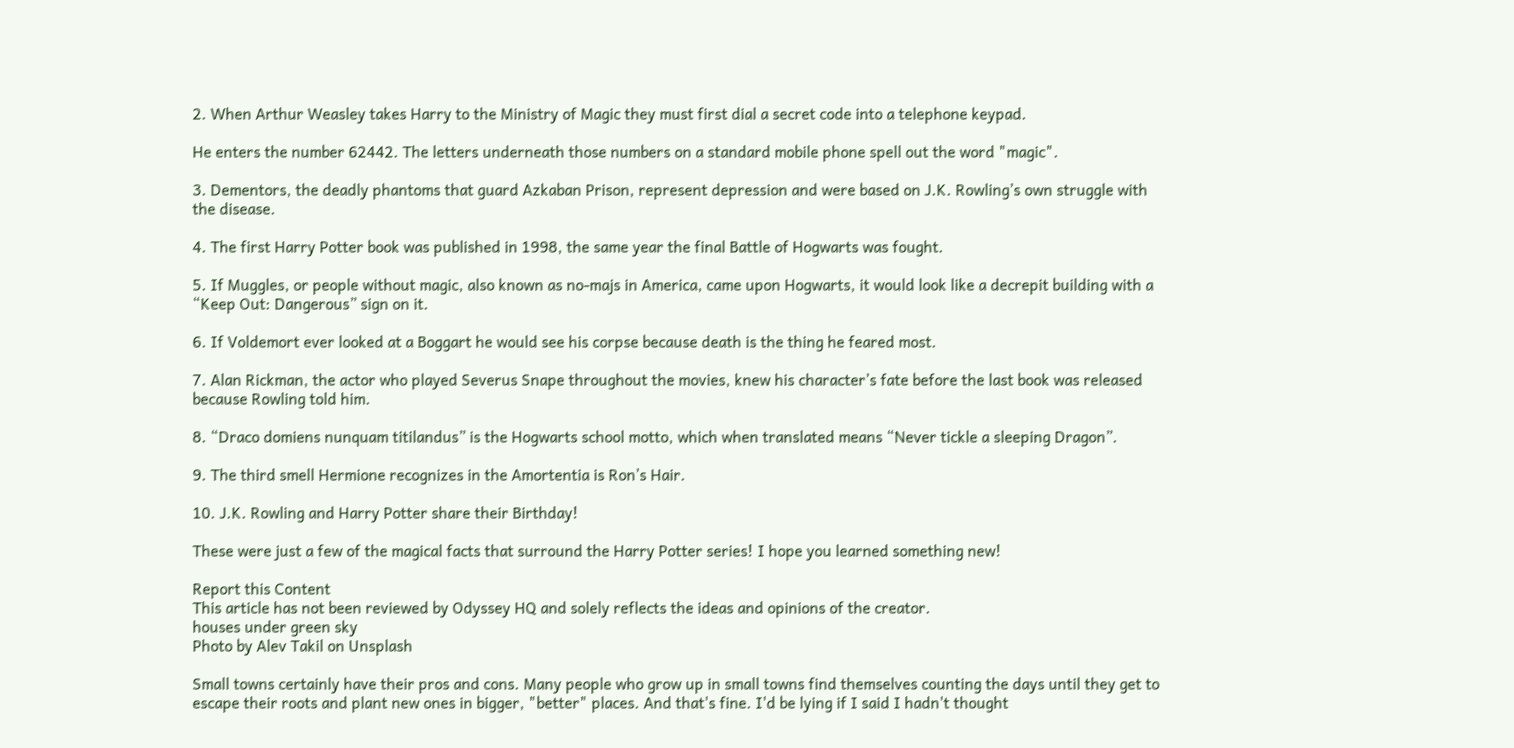2. When Arthur Weasley takes Harry to the Ministry of Magic they must first dial a secret code into a telephone keypad.

He enters the number 62442. The letters underneath those numbers on a standard mobile phone spell out the word "magic".

3. Dementors, the deadly phantoms that guard Azkaban Prison, represent depression and were based on J.K. Rowling’s own struggle with the disease.

4. The first Harry Potter book was published in 1998, the same year the final Battle of Hogwarts was fought.

5. If Muggles, or people without magic, also known as no-majs in America, came upon Hogwarts, it would look like a decrepit building with a “Keep Out: Dangerous” sign on it.

6. If Voldemort ever looked at a Boggart he would see his corpse because death is the thing he feared most.

7. Alan Rickman, the actor who played Severus Snape throughout the movies, knew his character’s fate before the last book was released because Rowling told him.

8. “Draco domiens nunquam titilandus” is the Hogwarts school motto, which when translated means “Never tickle a sleeping Dragon”.

9. The third smell Hermione recognizes in the Amortentia is Ron’s Hair.

10. J.K. Rowling and Harry Potter share their Birthday!

These were just a few of the magical facts that surround the Harry Potter series! I hope you learned something new!

Report this Content
This article has not been reviewed by Odyssey HQ and solely reflects the ideas and opinions of the creator.
houses under green sky
Photo by Alev Takil on Unsplash

Small towns certainly have their pros and cons. Many people who grow up in small towns find themselves counting the days until they get to escape their roots and plant new ones in bigger, "better" places. And that's fine. I'd be lying if I said I hadn't thought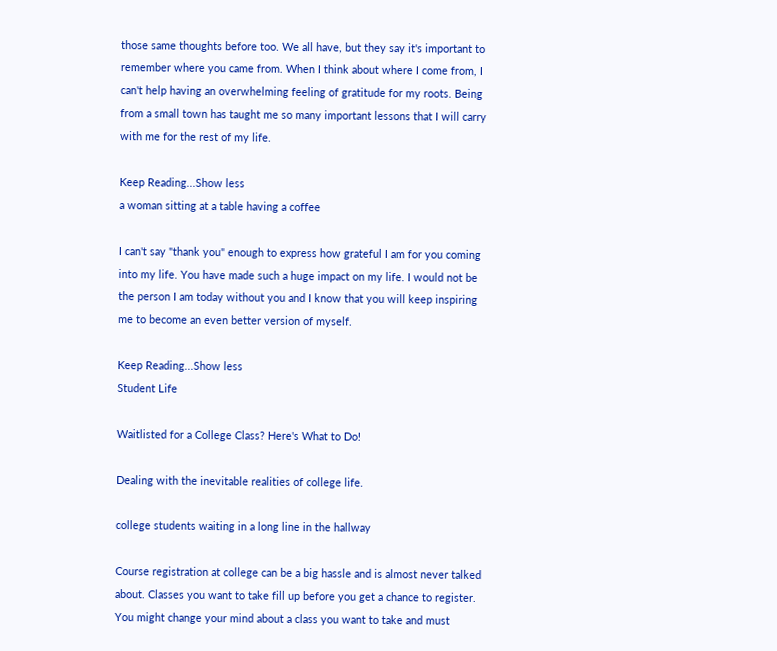those same thoughts before too. We all have, but they say it's important to remember where you came from. When I think about where I come from, I can't help having an overwhelming feeling of gratitude for my roots. Being from a small town has taught me so many important lessons that I will carry with me for the rest of my life.

Keep Reading...Show less
a woman sitting at a table having a coffee

I can't say "thank you" enough to express how grateful I am for you coming into my life. You have made such a huge impact on my life. I would not be the person I am today without you and I know that you will keep inspiring me to become an even better version of myself.

Keep Reading...Show less
Student Life

Waitlisted for a College Class? Here's What to Do!

Dealing with the inevitable realities of college life.

college students waiting in a long line in the hallway

Course registration at college can be a big hassle and is almost never talked about. Classes you want to take fill up before you get a chance to register. You might change your mind about a class you want to take and must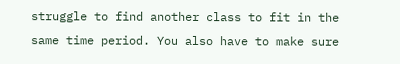struggle to find another class to fit in the same time period. You also have to make sure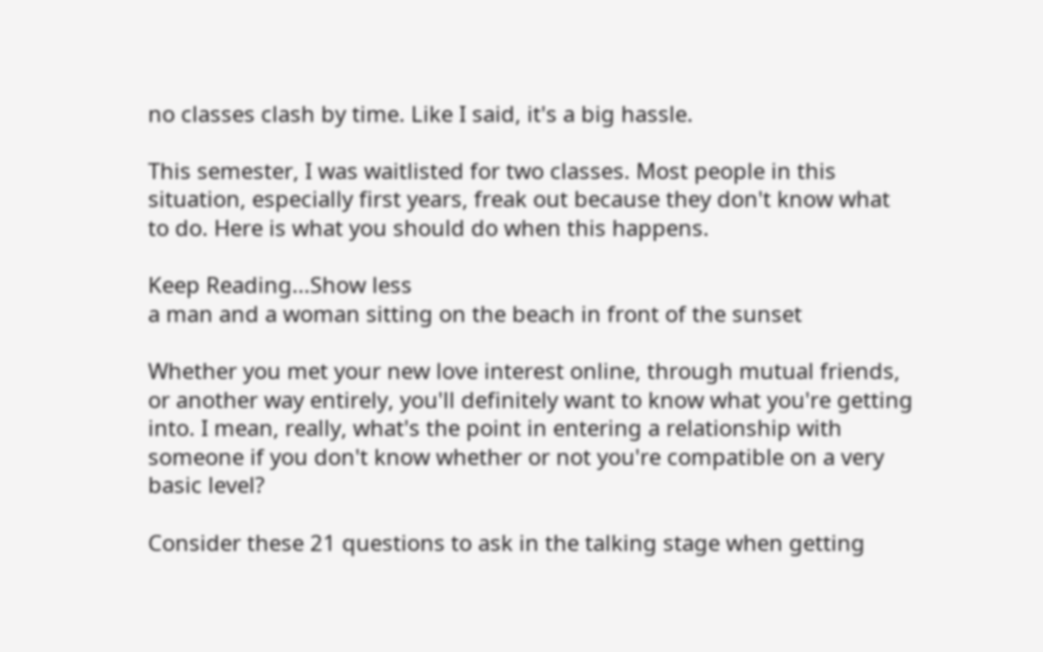no classes clash by time. Like I said, it's a big hassle.

This semester, I was waitlisted for two classes. Most people in this situation, especially first years, freak out because they don't know what to do. Here is what you should do when this happens.

Keep Reading...Show less
a man and a woman sitting on the beach in front of the sunset

Whether you met your new love interest online, through mutual friends, or another way entirely, you'll definitely want to know what you're getting into. I mean, really, what's the point in entering a relationship with someone if you don't know whether or not you're compatible on a very basic level?

Consider these 21 questions to ask in the talking stage when getting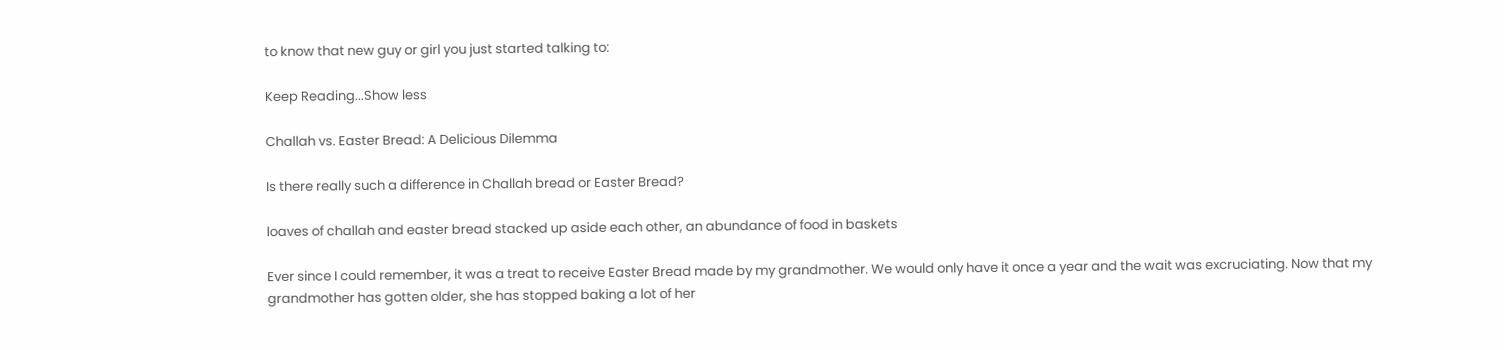to know that new guy or girl you just started talking to:

Keep Reading...Show less

Challah vs. Easter Bread: A Delicious Dilemma

Is there really such a difference in Challah bread or Easter Bread?

loaves of challah and easter bread stacked up aside each other, an abundance of food in baskets

Ever since I could remember, it was a treat to receive Easter Bread made by my grandmother. We would only have it once a year and the wait was excruciating. Now that my grandmother has gotten older, she has stopped baking a lot of her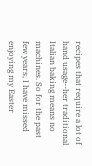recipes that require a lot of hand usage--her traditional Italian baking means no machines. So for the past few years, I have missed enjoying my Easter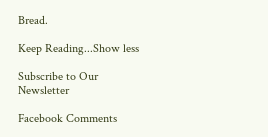Bread.

Keep Reading...Show less

Subscribe to Our Newsletter

Facebook Comments